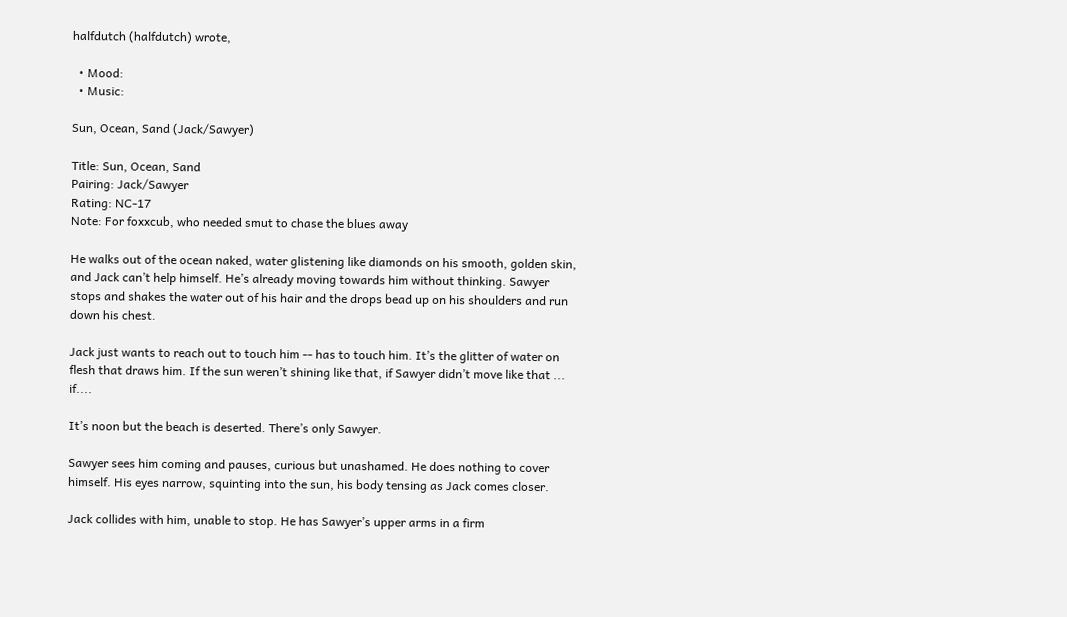halfdutch (halfdutch) wrote,

  • Mood:
  • Music:

Sun, Ocean, Sand (Jack/Sawyer)

Title: Sun, Ocean, Sand
Pairing: Jack/Sawyer
Rating: NC-17
Note: For foxxcub, who needed smut to chase the blues away

He walks out of the ocean naked, water glistening like diamonds on his smooth, golden skin, and Jack can’t help himself. He’s already moving towards him without thinking. Sawyer stops and shakes the water out of his hair and the drops bead up on his shoulders and run down his chest.

Jack just wants to reach out to touch him -- has to touch him. It’s the glitter of water on flesh that draws him. If the sun weren’t shining like that, if Sawyer didn’t move like that ... if....

It’s noon but the beach is deserted. There’s only Sawyer.

Sawyer sees him coming and pauses, curious but unashamed. He does nothing to cover himself. His eyes narrow, squinting into the sun, his body tensing as Jack comes closer.

Jack collides with him, unable to stop. He has Sawyer’s upper arms in a firm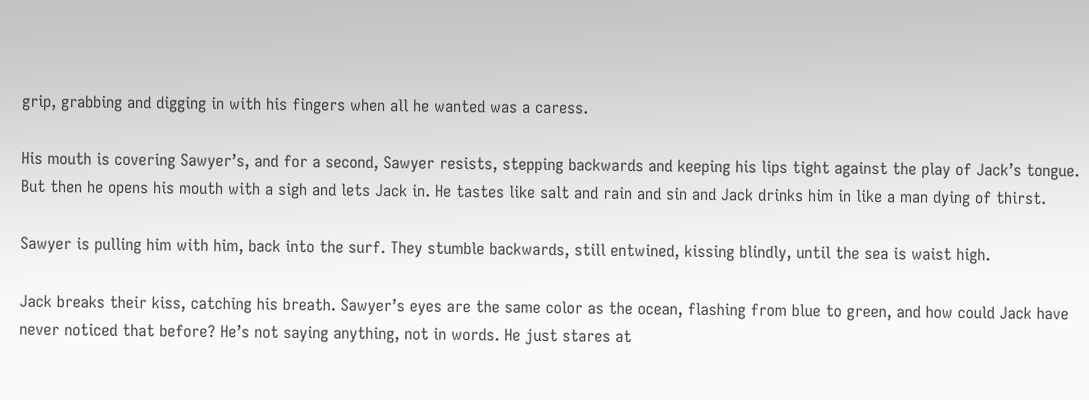grip, grabbing and digging in with his fingers when all he wanted was a caress.

His mouth is covering Sawyer’s, and for a second, Sawyer resists, stepping backwards and keeping his lips tight against the play of Jack’s tongue. But then he opens his mouth with a sigh and lets Jack in. He tastes like salt and rain and sin and Jack drinks him in like a man dying of thirst.

Sawyer is pulling him with him, back into the surf. They stumble backwards, still entwined, kissing blindly, until the sea is waist high.

Jack breaks their kiss, catching his breath. Sawyer’s eyes are the same color as the ocean, flashing from blue to green, and how could Jack have never noticed that before? He’s not saying anything, not in words. He just stares at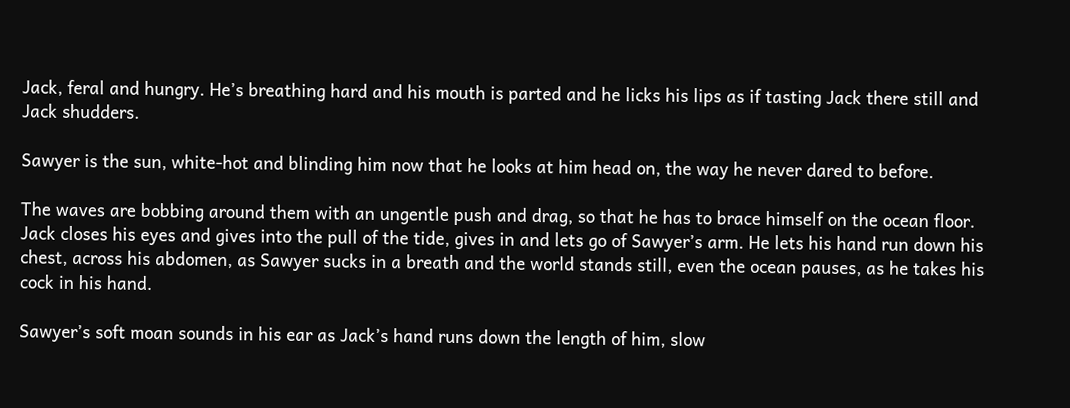Jack, feral and hungry. He’s breathing hard and his mouth is parted and he licks his lips as if tasting Jack there still and Jack shudders.

Sawyer is the sun, white-hot and blinding him now that he looks at him head on, the way he never dared to before.

The waves are bobbing around them with an ungentle push and drag, so that he has to brace himself on the ocean floor. Jack closes his eyes and gives into the pull of the tide, gives in and lets go of Sawyer’s arm. He lets his hand run down his chest, across his abdomen, as Sawyer sucks in a breath and the world stands still, even the ocean pauses, as he takes his cock in his hand.

Sawyer’s soft moan sounds in his ear as Jack’s hand runs down the length of him, slow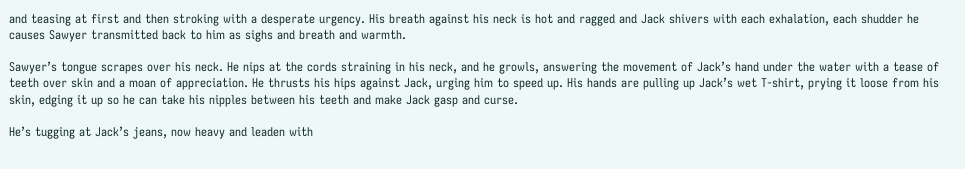and teasing at first and then stroking with a desperate urgency. His breath against his neck is hot and ragged and Jack shivers with each exhalation, each shudder he causes Sawyer transmitted back to him as sighs and breath and warmth.

Sawyer’s tongue scrapes over his neck. He nips at the cords straining in his neck, and he growls, answering the movement of Jack’s hand under the water with a tease of teeth over skin and a moan of appreciation. He thrusts his hips against Jack, urging him to speed up. His hands are pulling up Jack’s wet T-shirt, prying it loose from his skin, edging it up so he can take his nipples between his teeth and make Jack gasp and curse.

He’s tugging at Jack’s jeans, now heavy and leaden with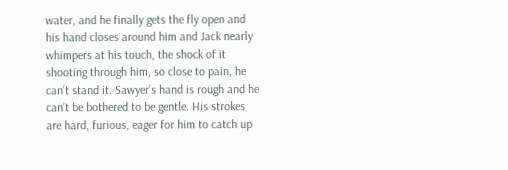water, and he finally gets the fly open and his hand closes around him and Jack nearly whimpers at his touch, the shock of it shooting through him, so close to pain, he can’t stand it. Sawyer’s hand is rough and he can’t be bothered to be gentle. His strokes are hard, furious, eager for him to catch up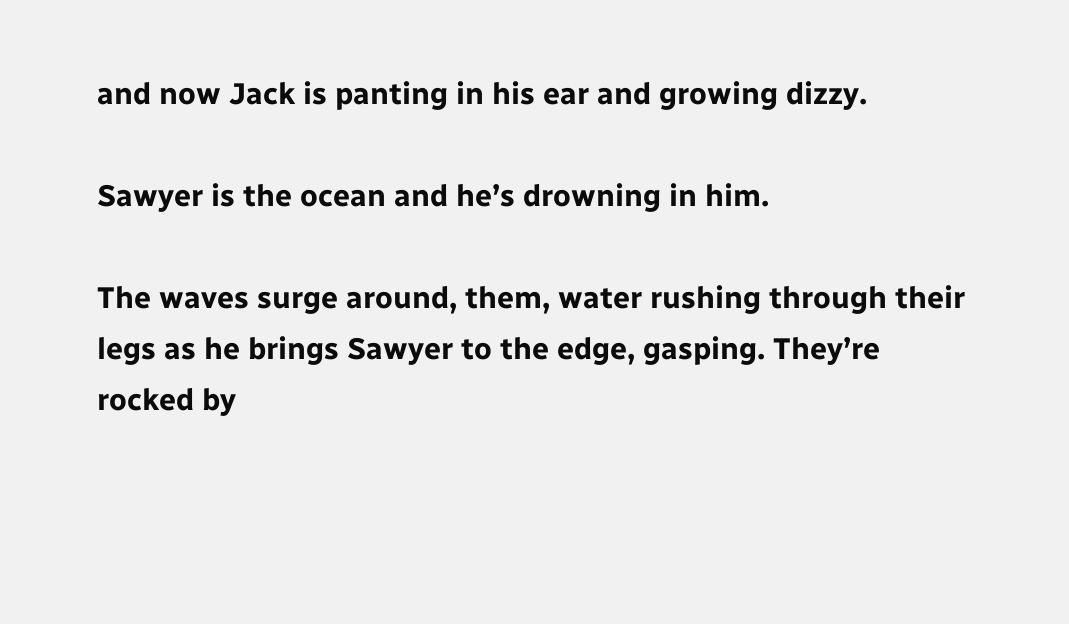and now Jack is panting in his ear and growing dizzy.

Sawyer is the ocean and he’s drowning in him.

The waves surge around, them, water rushing through their legs as he brings Sawyer to the edge, gasping. They’re rocked by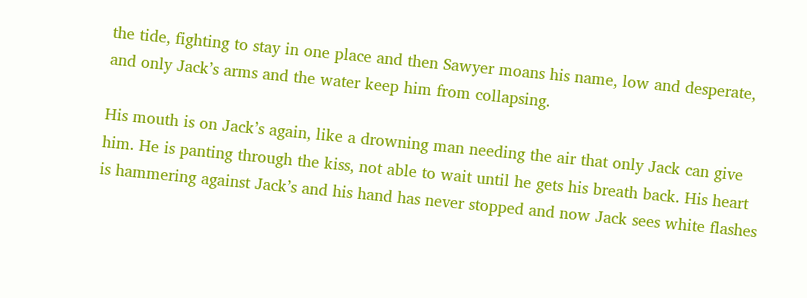the tide, fighting to stay in one place and then Sawyer moans his name, low and desperate, and only Jack’s arms and the water keep him from collapsing.

His mouth is on Jack’s again, like a drowning man needing the air that only Jack can give him. He is panting through the kiss, not able to wait until he gets his breath back. His heart is hammering against Jack’s and his hand has never stopped and now Jack sees white flashes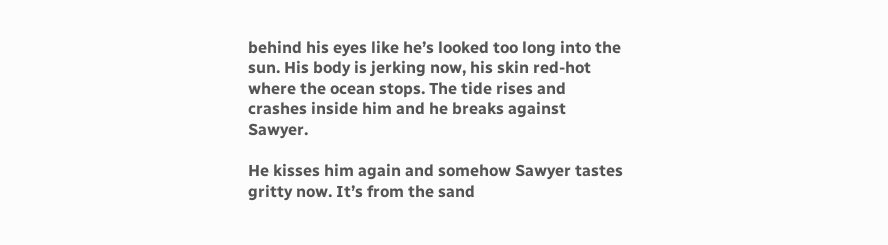behind his eyes like he’s looked too long into the sun. His body is jerking now, his skin red-hot where the ocean stops. The tide rises and crashes inside him and he breaks against Sawyer.

He kisses him again and somehow Sawyer tastes gritty now. It’s from the sand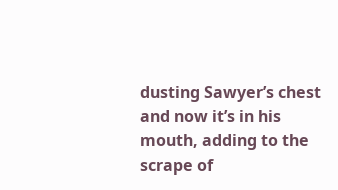dusting Sawyer’s chest and now it’s in his mouth, adding to the scrape of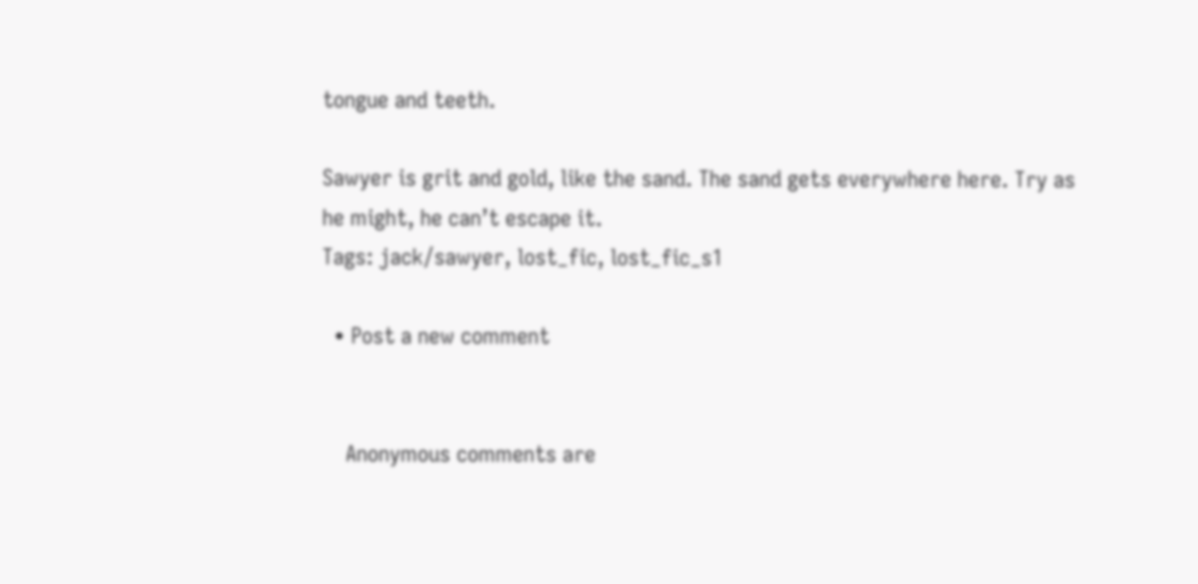tongue and teeth.

Sawyer is grit and gold, like the sand. The sand gets everywhere here. Try as he might, he can’t escape it.
Tags: jack/sawyer, lost_fic, lost_fic_s1

  • Post a new comment


    Anonymous comments are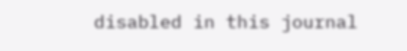disabled in this journal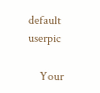default userpic

    Your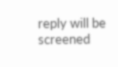reply will be screened